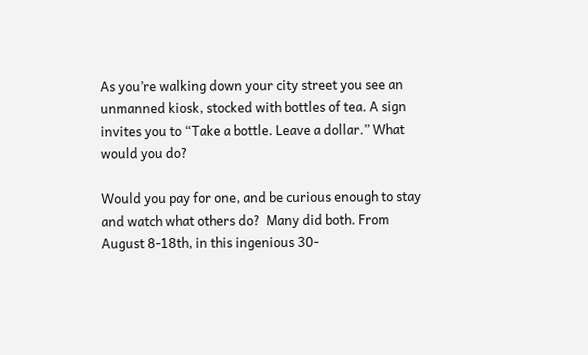As you’re walking down your city street you see an unmanned kiosk, stocked with bottles of tea. A sign invites you to “Take a bottle. Leave a dollar.” What would you do?

Would you pay for one, and be curious enough to stay and watch what others do?  Many did both. From August 8-18th, in this ingenious 30-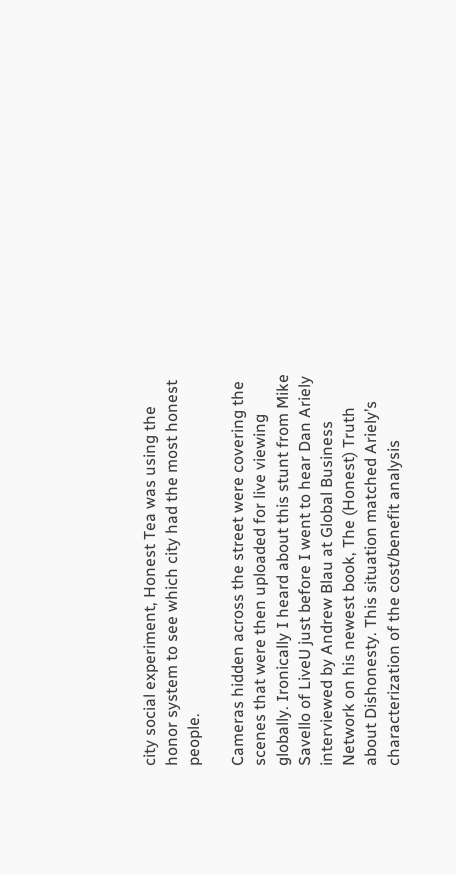city social experiment, Honest Tea was using the honor system to see which city had the most honest people.

Cameras hidden across the street were covering the scenes that were then uploaded for live viewing globally. Ironically I heard about this stunt from Mike Savello of LiveU just before I went to hear Dan Ariely interviewed by Andrew Blau at Global Business Network on his newest book, The (Honest) Truth about Dishonesty. This situation matched Ariely’s characterization of the cost/benefit analysis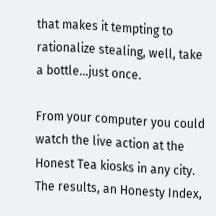that makes it tempting to rationalize stealing, well, take a bottle…just once.

From your computer you could watch the live action at the Honest Tea kiosks in any city. The results, an Honesty Index,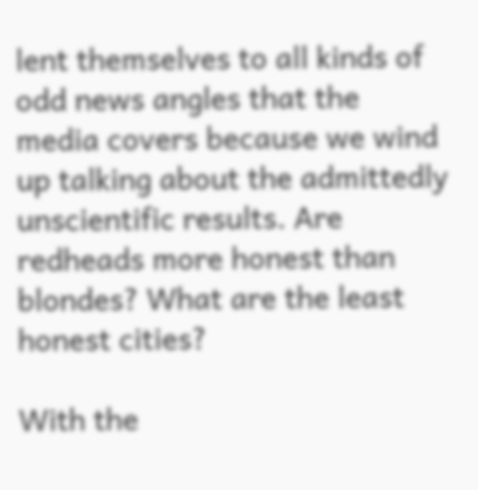lent themselves to all kinds of odd news angles that the media covers because we wind up talking about the admittedly unscientific results. Are redheads more honest than blondes? What are the least honest cities?

With the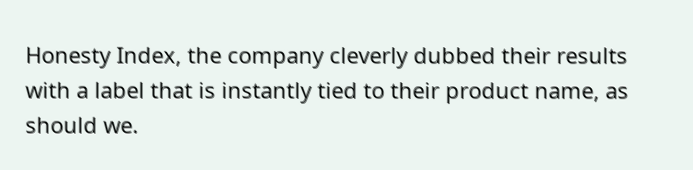Honesty Index, the company cleverly dubbed their results with a label that is instantly tied to their product name, as should we.